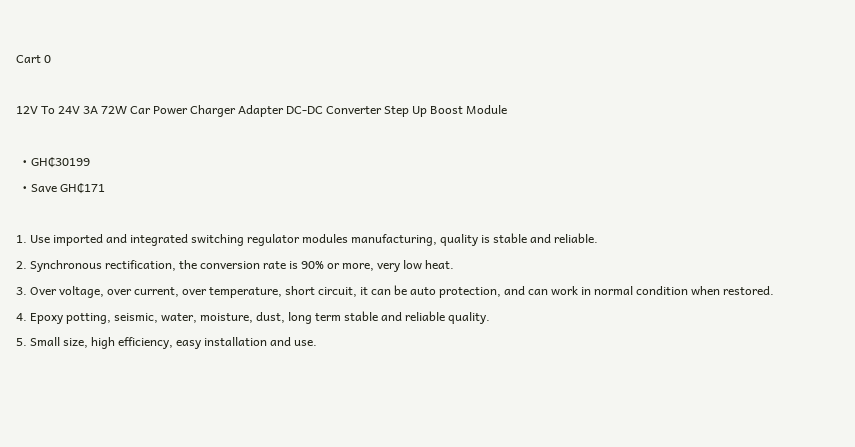Cart 0

12V To 24V 3A 72W Car Power Charger Adapter DC-DC Converter Step Up Boost Module

  • GH₵30199
  • Save GH₵171

1. Use imported and integrated switching regulator modules manufacturing, quality is stable and reliable.
2. Synchronous rectification, the conversion rate is 90% or more, very low heat.
3. Over voltage, over current, over temperature, short circuit, it can be auto protection, and can work in normal condition when restored.
4. Epoxy potting, seismic, water, moisture, dust, long term stable and reliable quality.
5. Small size, high efficiency, easy installation and use.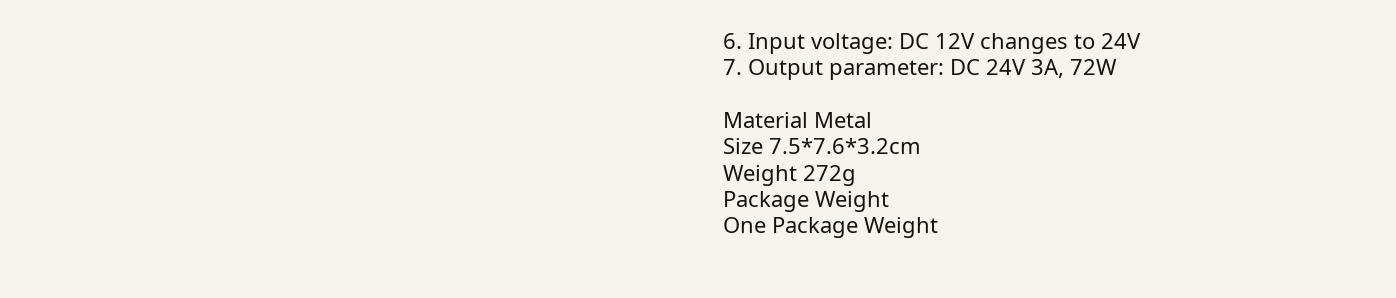6. Input voltage: DC 12V changes to 24V
7. Output parameter: DC 24V 3A, 72W

Material Metal
Size 7.5*7.6*3.2cm
Weight 272g
Package Weight
One Package Weight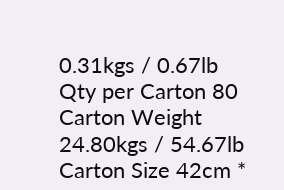0.31kgs / 0.67lb
Qty per Carton 80
Carton Weight 24.80kgs / 54.67lb
Carton Size 42cm *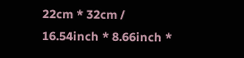22cm * 32cm / 16.54inch * 8.66inch *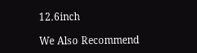12.6inch

We Also Recommend